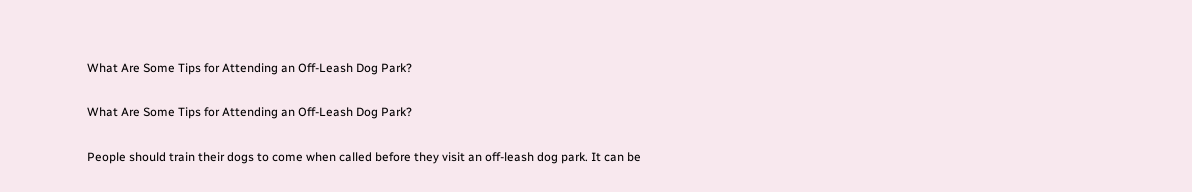What Are Some Tips for Attending an Off-Leash Dog Park?

What Are Some Tips for Attending an Off-Leash Dog Park?

People should train their dogs to come when called before they visit an off-leash dog park. It can be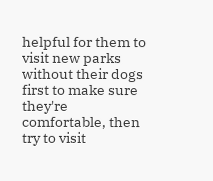helpful for them to visit new parks without their dogs first to make sure they're comfortable, then try to visit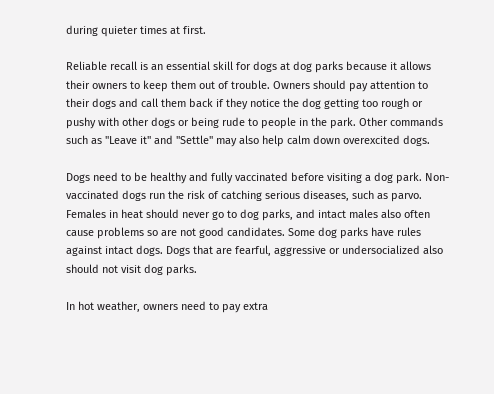during quieter times at first.

Reliable recall is an essential skill for dogs at dog parks because it allows their owners to keep them out of trouble. Owners should pay attention to their dogs and call them back if they notice the dog getting too rough or pushy with other dogs or being rude to people in the park. Other commands such as "Leave it" and "Settle" may also help calm down overexcited dogs.

Dogs need to be healthy and fully vaccinated before visiting a dog park. Non-vaccinated dogs run the risk of catching serious diseases, such as parvo. Females in heat should never go to dog parks, and intact males also often cause problems so are not good candidates. Some dog parks have rules against intact dogs. Dogs that are fearful, aggressive or undersocialized also should not visit dog parks.

In hot weather, owners need to pay extra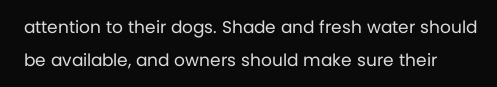attention to their dogs. Shade and fresh water should be available, and owners should make sure their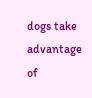dogs take advantage of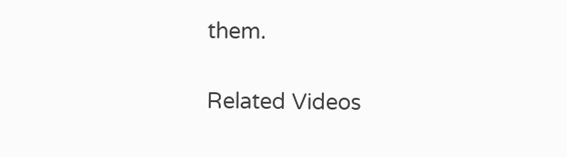them.

Related Videos